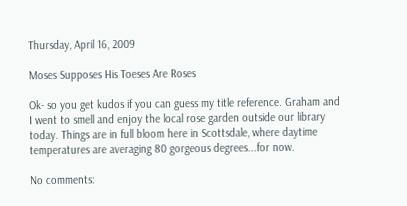Thursday, April 16, 2009

Moses Supposes His Toeses Are Roses

Ok- so you get kudos if you can guess my title reference. Graham and I went to smell and enjoy the local rose garden outside our library today. Things are in full bloom here in Scottsdale, where daytime temperatures are averaging 80 gorgeous degrees...for now.

No comments: